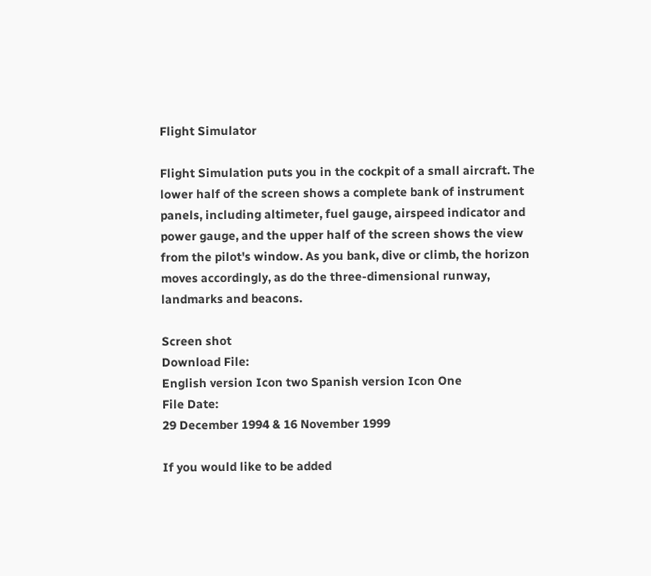Flight Simulator

Flight Simulation puts you in the cockpit of a small aircraft. The lower half of the screen shows a complete bank of instrument panels, including altimeter, fuel gauge, airspeed indicator and power gauge, and the upper half of the screen shows the view from the pilot's window. As you bank, dive or climb, the horizon moves accordingly, as do the three-dimensional runway, landmarks and beacons.

Screen shot
Download File:
English version Icon two Spanish version Icon One
File Date:
29 December 1994 & 16 November 1999

If you would like to be added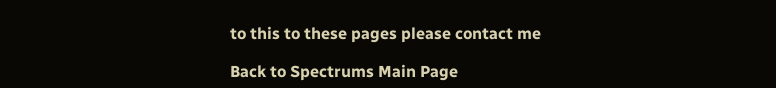to this to these pages please contact me

Back to Spectrums Main Page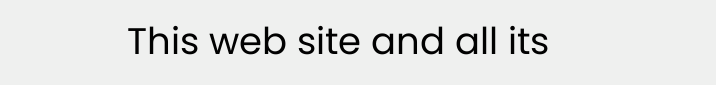This web site and all its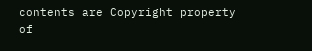contents are Copyright property of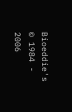Bioeddie's © 1984 - 2006